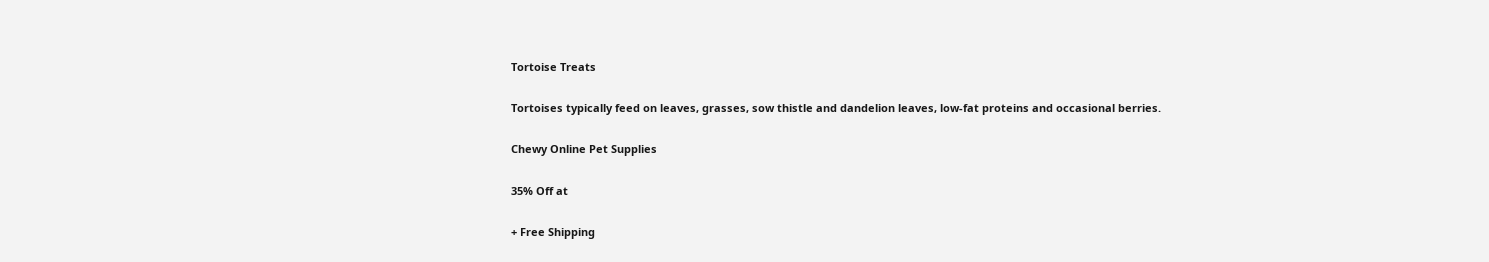Tortoise Treats

Tortoises typically feed on leaves, grasses, sow thistle and dandelion leaves, low-fat proteins and occasional berries.

Chewy Online Pet Supplies

35% Off at

+ Free Shipping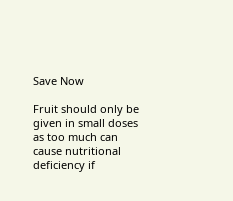Save Now

Fruit should only be given in small doses as too much can cause nutritional deficiency if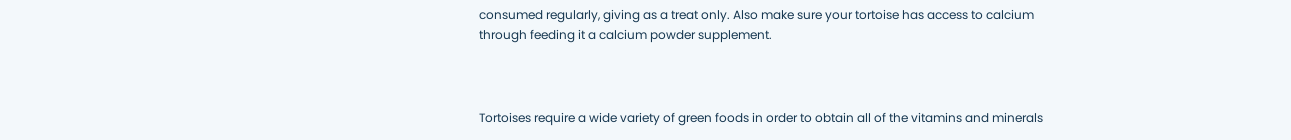consumed regularly, giving as a treat only. Also make sure your tortoise has access to calcium through feeding it a calcium powder supplement.



Tortoises require a wide variety of green foods in order to obtain all of the vitamins and minerals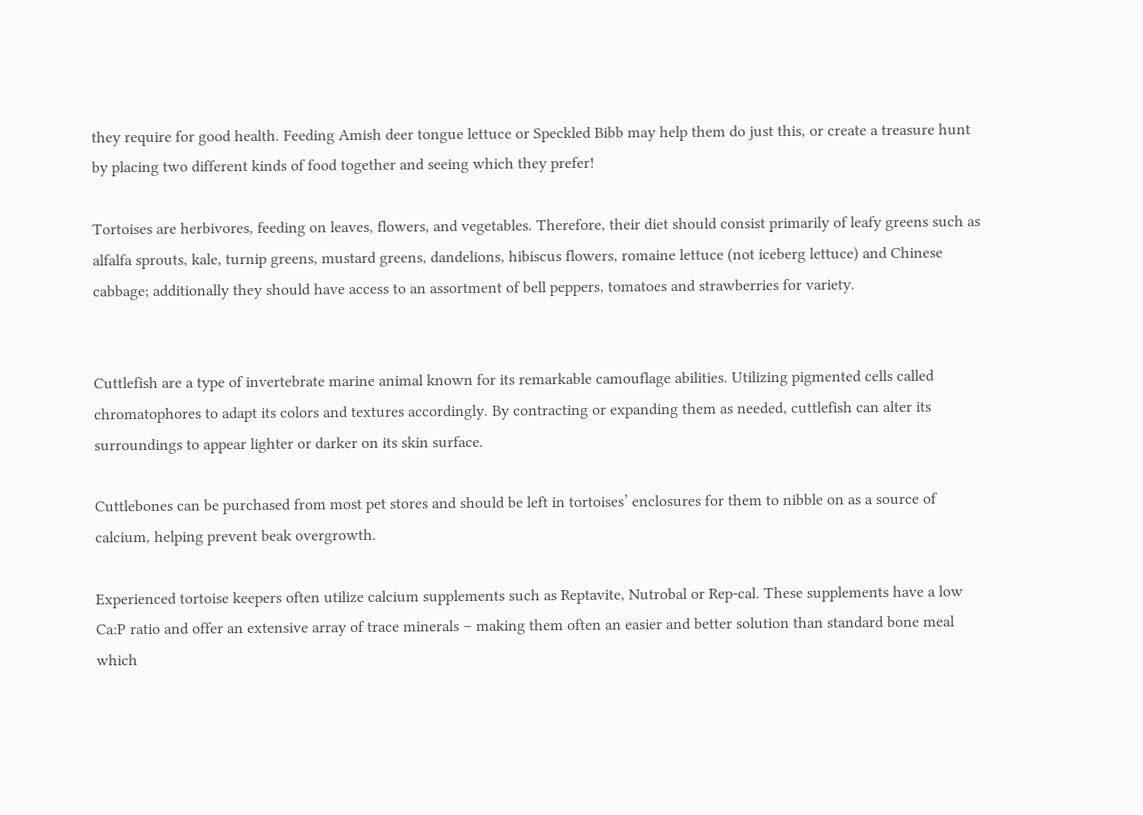they require for good health. Feeding Amish deer tongue lettuce or Speckled Bibb may help them do just this, or create a treasure hunt by placing two different kinds of food together and seeing which they prefer!

Tortoises are herbivores, feeding on leaves, flowers, and vegetables. Therefore, their diet should consist primarily of leafy greens such as alfalfa sprouts, kale, turnip greens, mustard greens, dandelions, hibiscus flowers, romaine lettuce (not iceberg lettuce) and Chinese cabbage; additionally they should have access to an assortment of bell peppers, tomatoes and strawberries for variety.


Cuttlefish are a type of invertebrate marine animal known for its remarkable camouflage abilities. Utilizing pigmented cells called chromatophores to adapt its colors and textures accordingly. By contracting or expanding them as needed, cuttlefish can alter its surroundings to appear lighter or darker on its skin surface.

Cuttlebones can be purchased from most pet stores and should be left in tortoises’ enclosures for them to nibble on as a source of calcium, helping prevent beak overgrowth.

Experienced tortoise keepers often utilize calcium supplements such as Reptavite, Nutrobal or Rep-cal. These supplements have a low Ca:P ratio and offer an extensive array of trace minerals – making them often an easier and better solution than standard bone meal which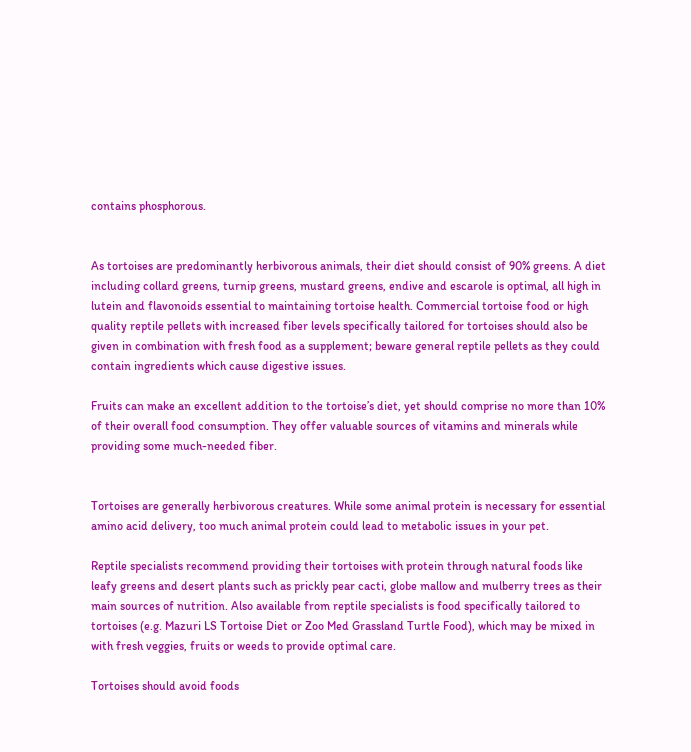contains phosphorous.


As tortoises are predominantly herbivorous animals, their diet should consist of 90% greens. A diet including collard greens, turnip greens, mustard greens, endive and escarole is optimal, all high in lutein and flavonoids essential to maintaining tortoise health. Commercial tortoise food or high quality reptile pellets with increased fiber levels specifically tailored for tortoises should also be given in combination with fresh food as a supplement; beware general reptile pellets as they could contain ingredients which cause digestive issues.

Fruits can make an excellent addition to the tortoise’s diet, yet should comprise no more than 10% of their overall food consumption. They offer valuable sources of vitamins and minerals while providing some much-needed fiber.


Tortoises are generally herbivorous creatures. While some animal protein is necessary for essential amino acid delivery, too much animal protein could lead to metabolic issues in your pet.

Reptile specialists recommend providing their tortoises with protein through natural foods like leafy greens and desert plants such as prickly pear cacti, globe mallow and mulberry trees as their main sources of nutrition. Also available from reptile specialists is food specifically tailored to tortoises (e.g. Mazuri LS Tortoise Diet or Zoo Med Grassland Turtle Food), which may be mixed in with fresh veggies, fruits or weeds to provide optimal care.

Tortoises should avoid foods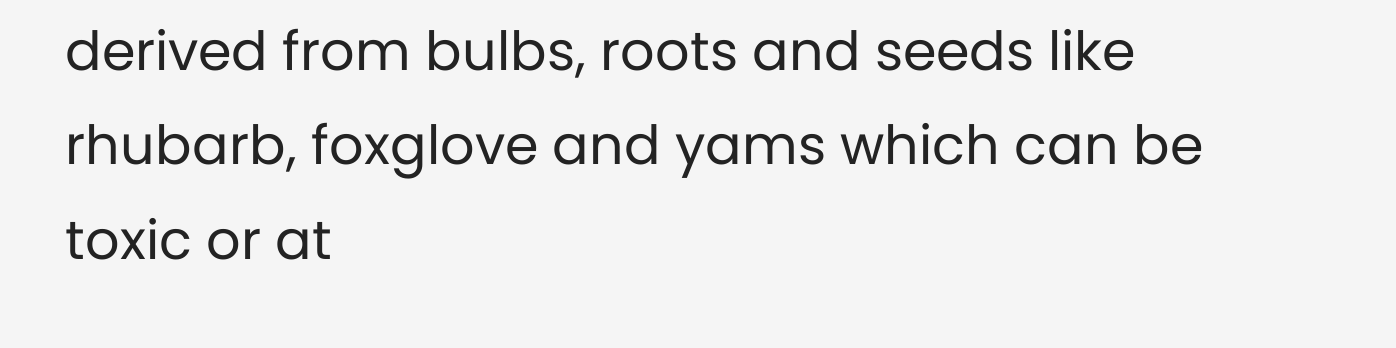derived from bulbs, roots and seeds like rhubarb, foxglove and yams which can be toxic or at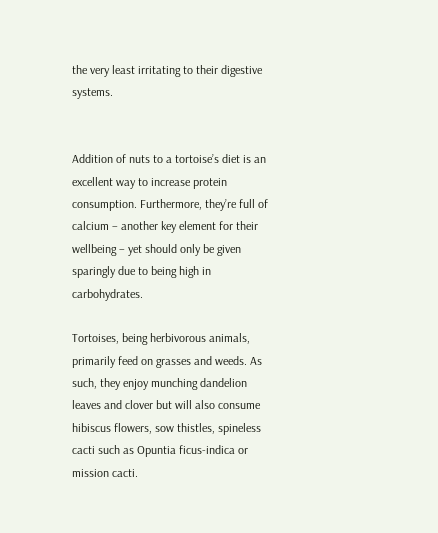the very least irritating to their digestive systems.


Addition of nuts to a tortoise’s diet is an excellent way to increase protein consumption. Furthermore, they’re full of calcium – another key element for their wellbeing – yet should only be given sparingly due to being high in carbohydrates.

Tortoises, being herbivorous animals, primarily feed on grasses and weeds. As such, they enjoy munching dandelion leaves and clover but will also consume hibiscus flowers, sow thistles, spineless cacti such as Opuntia ficus-indica or mission cacti.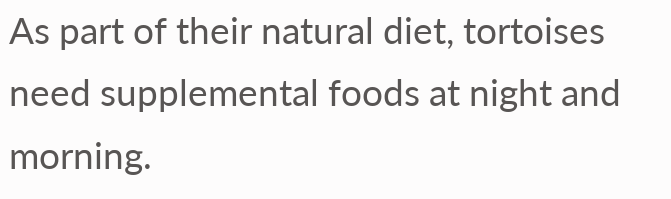As part of their natural diet, tortoises need supplemental foods at night and morning.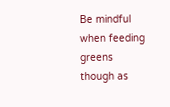Be mindful when feeding greens though as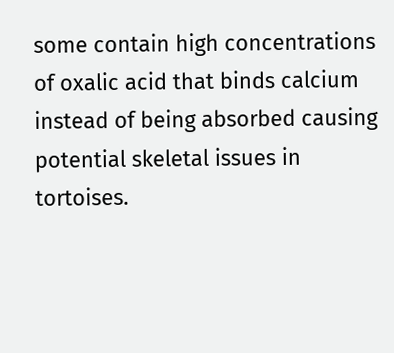some contain high concentrations of oxalic acid that binds calcium instead of being absorbed causing potential skeletal issues in tortoises.